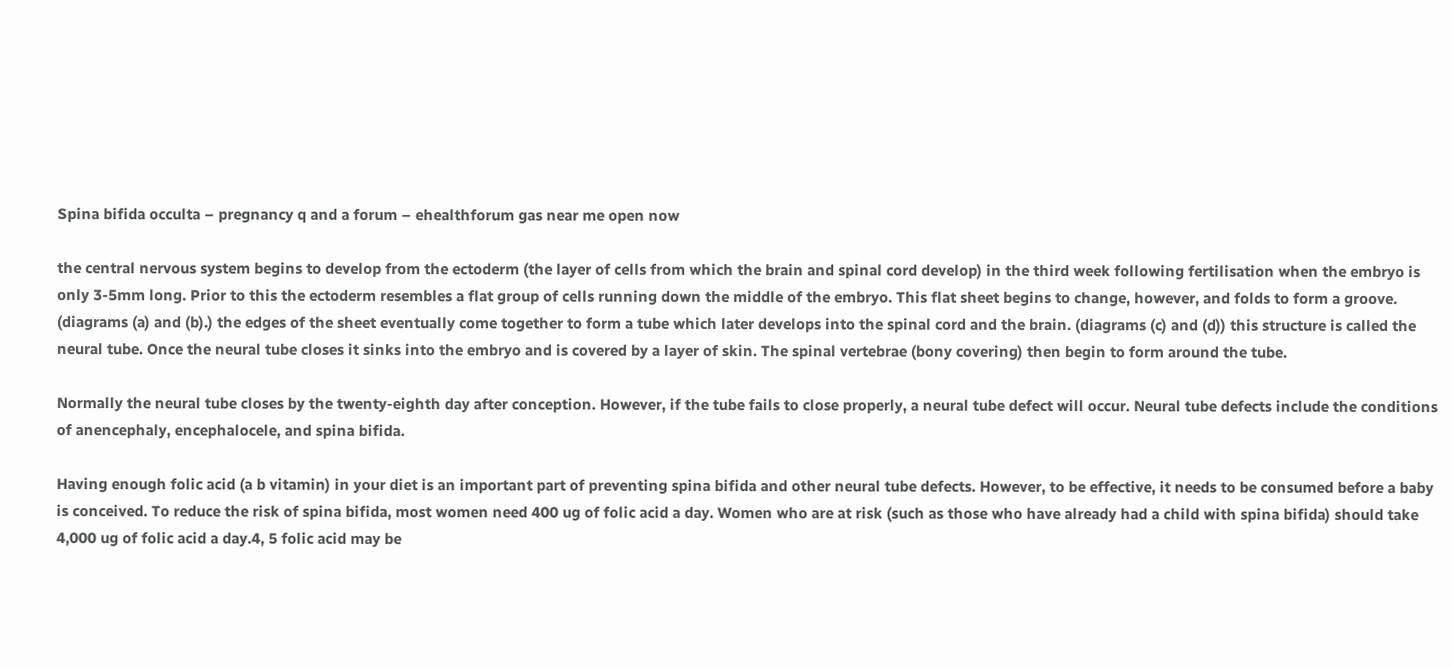Spina bifida occulta – pregnancy q and a forum – ehealthforum gas near me open now

the central nervous system begins to develop from the ectoderm (the layer of cells from which the brain and spinal cord develop) in the third week following fertilisation when the embryo is only 3-5mm long. Prior to this the ectoderm resembles a flat group of cells running down the middle of the embryo. This flat sheet begins to change, however, and folds to form a groove. (diagrams (a) and (b).) the edges of the sheet eventually come together to form a tube which later develops into the spinal cord and the brain. (diagrams (c) and (d)) this structure is called the neural tube. Once the neural tube closes it sinks into the embryo and is covered by a layer of skin. The spinal vertebrae (bony covering) then begin to form around the tube.

Normally the neural tube closes by the twenty-eighth day after conception. However, if the tube fails to close properly, a neural tube defect will occur. Neural tube defects include the conditions of anencephaly, encephalocele, and spina bifida.

Having enough folic acid (a b vitamin) in your diet is an important part of preventing spina bifida and other neural tube defects. However, to be effective, it needs to be consumed before a baby is conceived. To reduce the risk of spina bifida, most women need 400 ug of folic acid a day. Women who are at risk (such as those who have already had a child with spina bifida) should take 4,000 ug of folic acid a day.4, 5 folic acid may be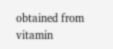obtained from vitamin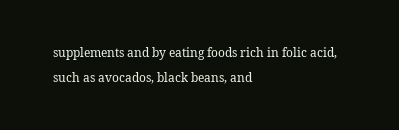supplements and by eating foods rich in folic acid, such as avocados, black beans, and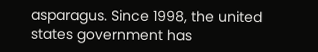asparagus. Since 1998, the united states government has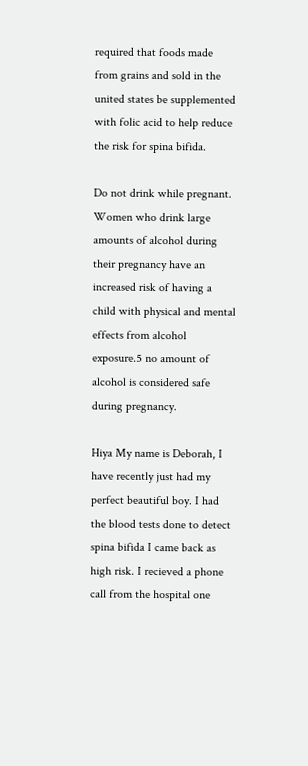required that foods made from grains and sold in the united states be supplemented with folic acid to help reduce the risk for spina bifida.

Do not drink while pregnant. Women who drink large amounts of alcohol during their pregnancy have an increased risk of having a child with physical and mental effects from alcohol exposure.5 no amount of alcohol is considered safe during pregnancy.

Hiya My name is Deborah, I have recently just had my perfect beautiful boy. I had the blood tests done to detect spina bifida I came back as high risk. I recieved a phone call from the hospital one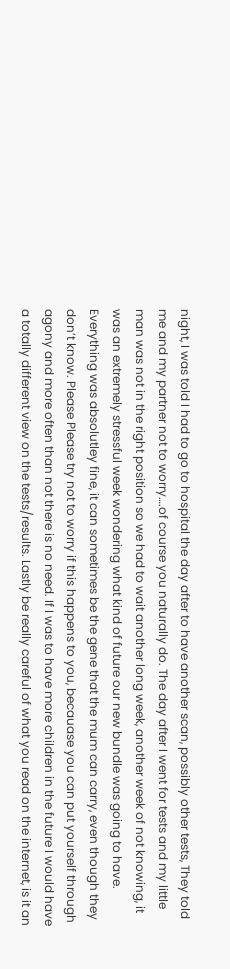night, I was told I had to go to hospital the day after to have another scan, possibly other tests, They told me and my partner not to worry….of course you naturally do. The day after I went for tests and my little man was not in the right position so we had to wait another long week, another week of not knowing, it was an extremely stressful week wondering what kind of future our new bundle was going to have. Everything was absolutley fine, it can sometimes be the gene that the mum can carry, even though they don’t know. Please Please try not to worry if this happens to you, becauase you can put yourself through agony and more often than not there is no need. If I was to have more children in the future I would have a totally different view on the tests/results. Lastly be really careful of what you read on the internet, is it an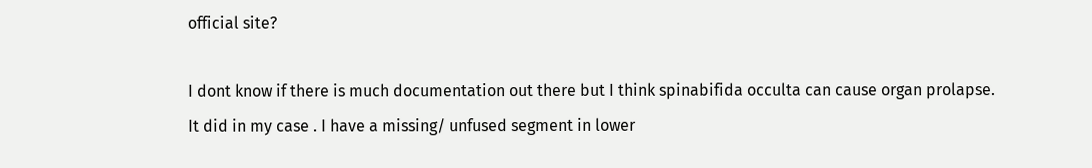official site?

I dont know if there is much documentation out there but I think spinabifida occulta can cause organ prolapse. It did in my case . I have a missing/ unfused segment in lower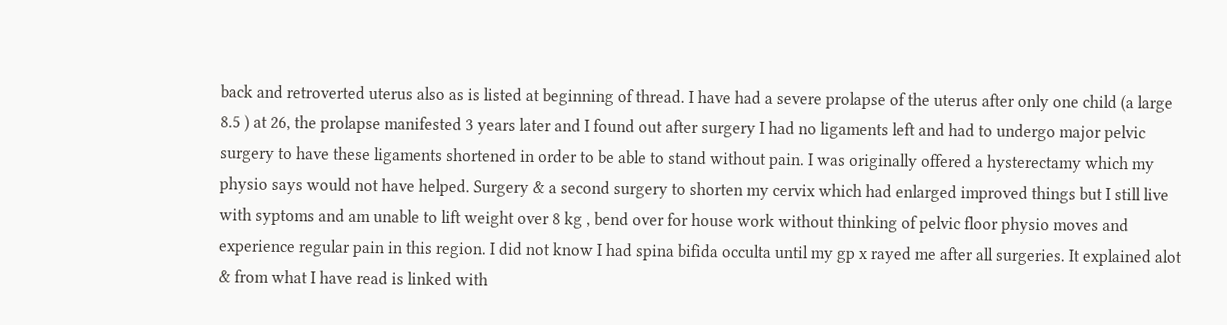back and retroverted uterus also as is listed at beginning of thread. I have had a severe prolapse of the uterus after only one child (a large 8.5 ) at 26, the prolapse manifested 3 years later and I found out after surgery I had no ligaments left and had to undergo major pelvic surgery to have these ligaments shortened in order to be able to stand without pain. I was originally offered a hysterectamy which my physio says would not have helped. Surgery & a second surgery to shorten my cervix which had enlarged improved things but I still live with syptoms and am unable to lift weight over 8 kg , bend over for house work without thinking of pelvic floor physio moves and experience regular pain in this region. I did not know I had spina bifida occulta until my gp x rayed me after all surgeries. It explained alot & from what I have read is linked with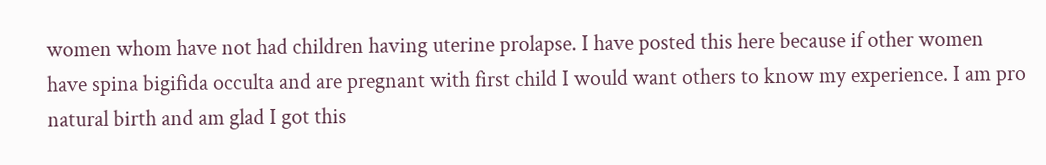women whom have not had children having uterine prolapse. I have posted this here because if other women have spina bigifida occulta and are pregnant with first child I would want others to know my experience. I am pro natural birth and am glad I got this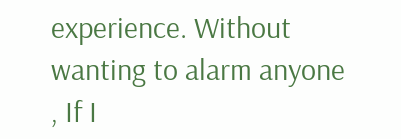experience. Without wanting to alarm anyone , If I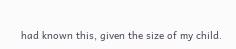had known this, given the size of my child.